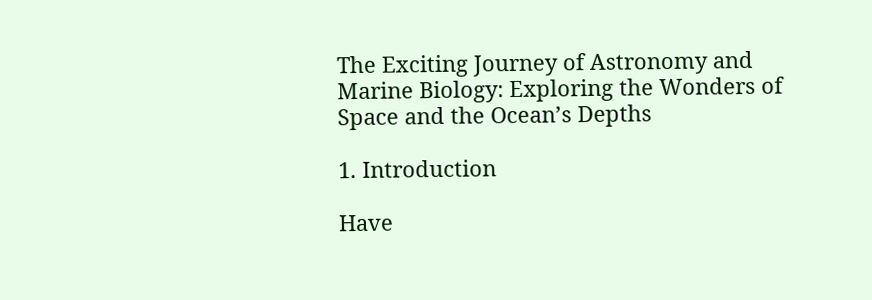The Exciting Journey of Astronomy and Marine Biology: Exploring the Wonders of Space and the Ocean’s Depths

1. Introduction

Have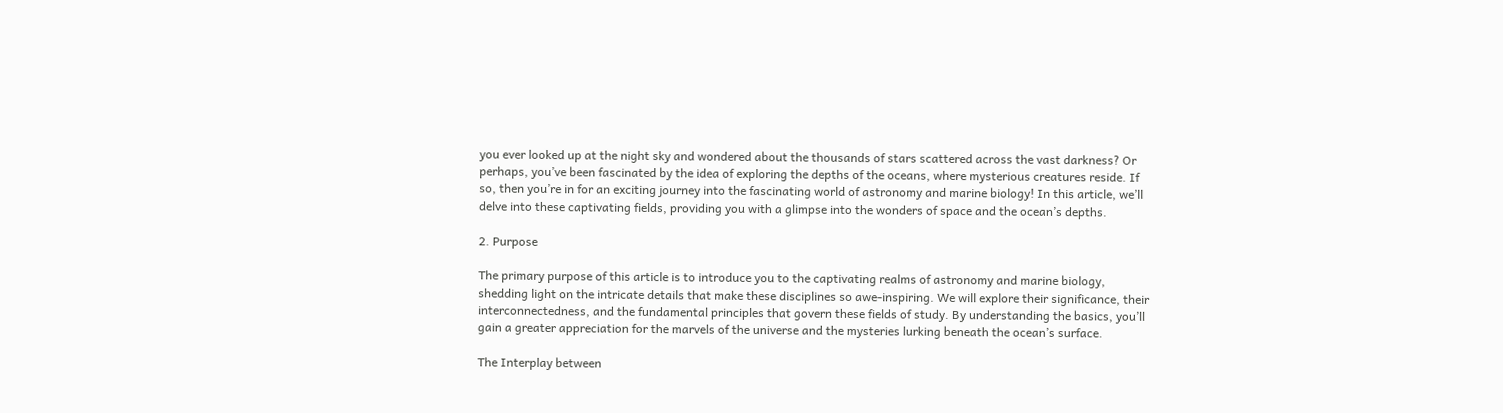you ever looked up at the night sky and wondered about the thousands of stars scattered across the vast darkness? Or perhaps, you’ve been fascinated by the idea of exploring the depths of the oceans, where mysterious creatures reside. If so, then you’re in for an exciting journey into the fascinating world of astronomy and marine biology! In this article, we’ll delve into these captivating fields, providing you with a glimpse into the wonders of space and the ocean’s depths.

2. Purpose

The primary purpose of this article is to introduce you to the captivating realms of astronomy and marine biology, shedding light on the intricate details that make these disciplines so awe-inspiring. We will explore their significance, their interconnectedness, and the fundamental principles that govern these fields of study. By understanding the basics, you’ll gain a greater appreciation for the marvels of the universe and the mysteries lurking beneath the ocean’s surface.

The Interplay between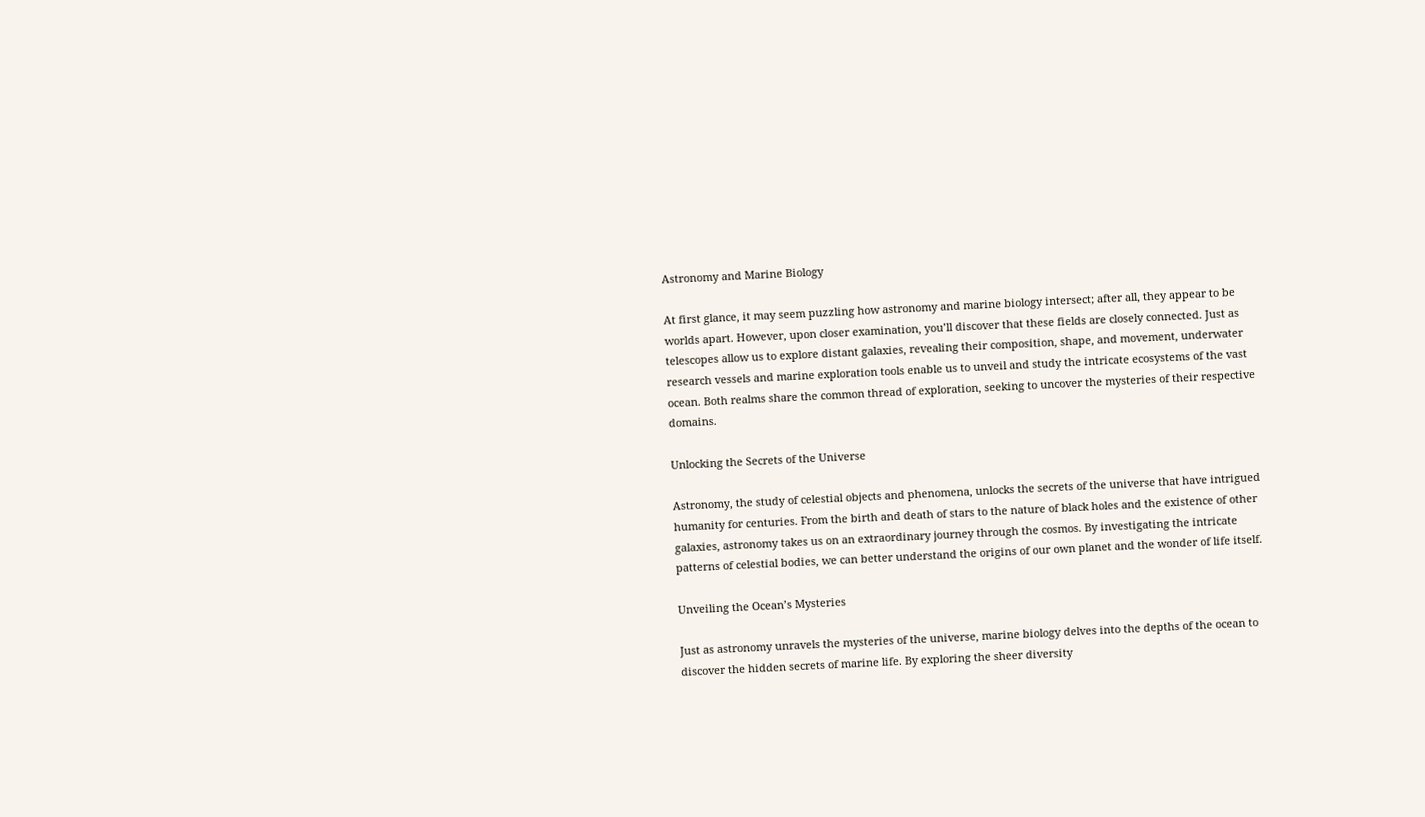Astronomy and Marine Biology

At first glance, it may seem puzzling how astronomy and marine biology intersect; after all, they appear to be worlds apart. However, upon closer examination, you’ll discover that these fields are closely connected. Just as telescopes allow us to explore distant galaxies, revealing their composition, shape, and movement, underwater research vessels and marine exploration tools enable us to unveil and study the intricate ecosystems of the vast ocean. Both realms share the common thread of exploration, seeking to uncover the mysteries of their respective domains.

Unlocking the Secrets of the Universe

Astronomy, the study of celestial objects and phenomena, unlocks the secrets of the universe that have intrigued humanity for centuries. From the birth and death of stars to the nature of black holes and the existence of other galaxies, astronomy takes us on an extraordinary journey through the cosmos. By investigating the intricate patterns of celestial bodies, we can better understand the origins of our own planet and the wonder of life itself.

Unveiling the Ocean’s Mysteries

Just as astronomy unravels the mysteries of the universe, marine biology delves into the depths of the ocean to discover the hidden secrets of marine life. By exploring the sheer diversity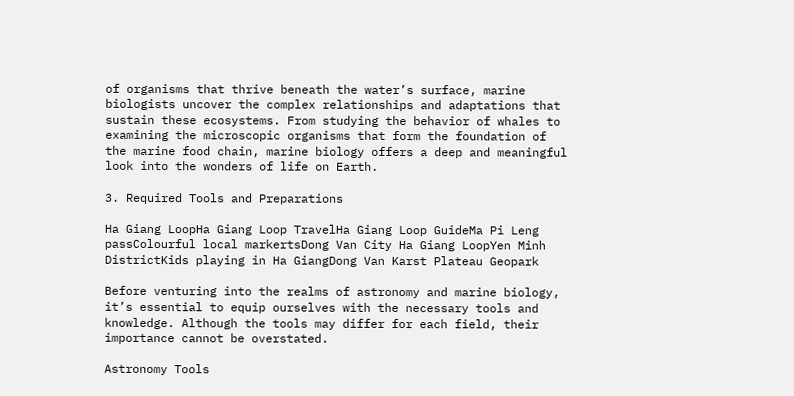of organisms that thrive beneath the water’s surface, marine biologists uncover the complex relationships and adaptations that sustain these ecosystems. From studying the behavior of whales to examining the microscopic organisms that form the foundation of the marine food chain, marine biology offers a deep and meaningful look into the wonders of life on Earth.

3. Required Tools and Preparations

Ha Giang LoopHa Giang Loop TravelHa Giang Loop GuideMa Pi Leng passColourful local markertsDong Van City Ha Giang LoopYen Minh DistrictKids playing in Ha GiangDong Van Karst Plateau Geopark

Before venturing into the realms of astronomy and marine biology, it’s essential to equip ourselves with the necessary tools and knowledge. Although the tools may differ for each field, their importance cannot be overstated.

Astronomy Tools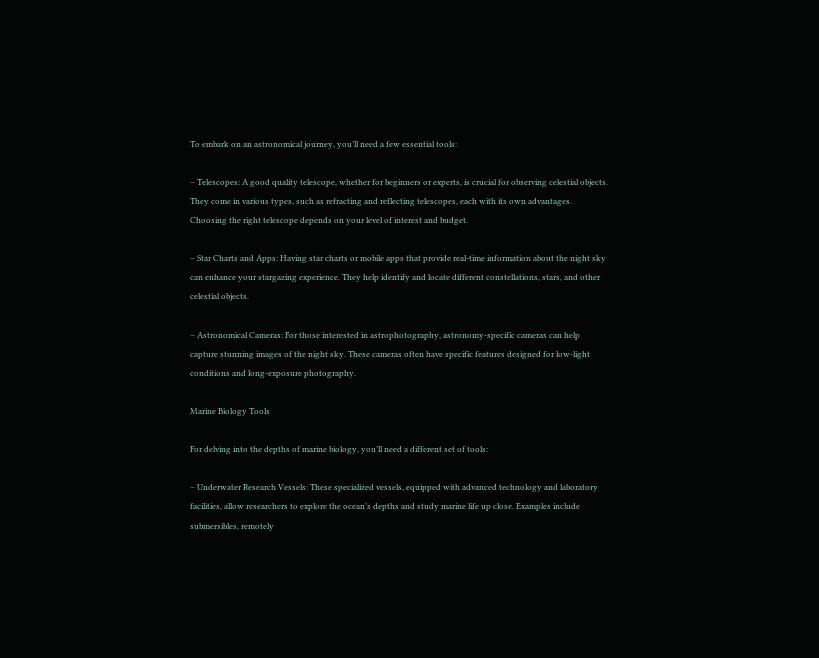To embark on an astronomical journey, you’ll need a few essential tools:

– Telescopes: A good quality telescope, whether for beginners or experts, is crucial for observing celestial objects. They come in various types, such as refracting and reflecting telescopes, each with its own advantages. Choosing the right telescope depends on your level of interest and budget.

– Star Charts and Apps: Having star charts or mobile apps that provide real-time information about the night sky can enhance your stargazing experience. They help identify and locate different constellations, stars, and other celestial objects.

– Astronomical Cameras: For those interested in astrophotography, astronomy-specific cameras can help capture stunning images of the night sky. These cameras often have specific features designed for low-light conditions and long-exposure photography.

Marine Biology Tools

For delving into the depths of marine biology, you’ll need a different set of tools:

– Underwater Research Vessels: These specialized vessels, equipped with advanced technology and laboratory facilities, allow researchers to explore the ocean’s depths and study marine life up close. Examples include submersibles, remotely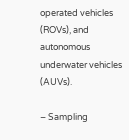operated vehicles (ROVs), and autonomous underwater vehicles (AUVs).

– Sampling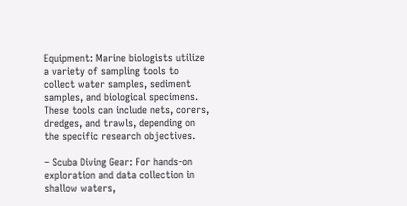Equipment: Marine biologists utilize a variety of sampling tools to collect water samples, sediment samples, and biological specimens. These tools can include nets, corers, dredges, and trawls, depending on the specific research objectives.

– Scuba Diving Gear: For hands-on exploration and data collection in shallow waters,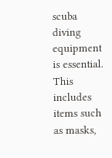scuba diving equipment is essential. This includes items such as masks,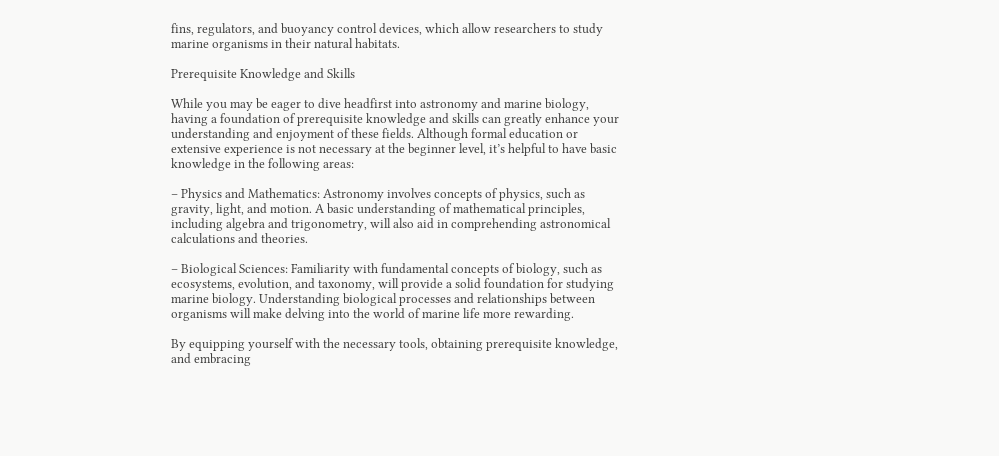fins, regulators, and buoyancy control devices, which allow researchers to study marine organisms in their natural habitats.

Prerequisite Knowledge and Skills

While you may be eager to dive headfirst into astronomy and marine biology, having a foundation of prerequisite knowledge and skills can greatly enhance your understanding and enjoyment of these fields. Although formal education or extensive experience is not necessary at the beginner level, it’s helpful to have basic knowledge in the following areas:

– Physics and Mathematics: Astronomy involves concepts of physics, such as gravity, light, and motion. A basic understanding of mathematical principles, including algebra and trigonometry, will also aid in comprehending astronomical calculations and theories.

– Biological Sciences: Familiarity with fundamental concepts of biology, such as ecosystems, evolution, and taxonomy, will provide a solid foundation for studying marine biology. Understanding biological processes and relationships between organisms will make delving into the world of marine life more rewarding.

By equipping yourself with the necessary tools, obtaining prerequisite knowledge, and embracing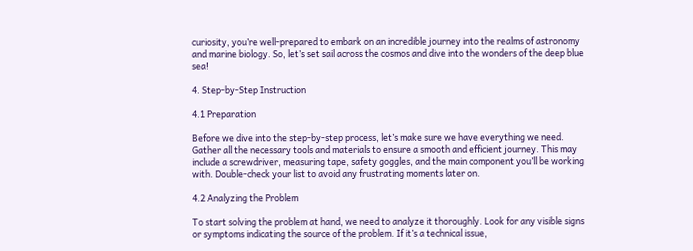curiosity, you’re well-prepared to embark on an incredible journey into the realms of astronomy and marine biology. So, let’s set sail across the cosmos and dive into the wonders of the deep blue sea!

4. Step-by-Step Instruction

4.1 Preparation

Before we dive into the step-by-step process, let’s make sure we have everything we need. Gather all the necessary tools and materials to ensure a smooth and efficient journey. This may include a screwdriver, measuring tape, safety goggles, and the main component you’ll be working with. Double-check your list to avoid any frustrating moments later on.

4.2 Analyzing the Problem

To start solving the problem at hand, we need to analyze it thoroughly. Look for any visible signs or symptoms indicating the source of the problem. If it’s a technical issue,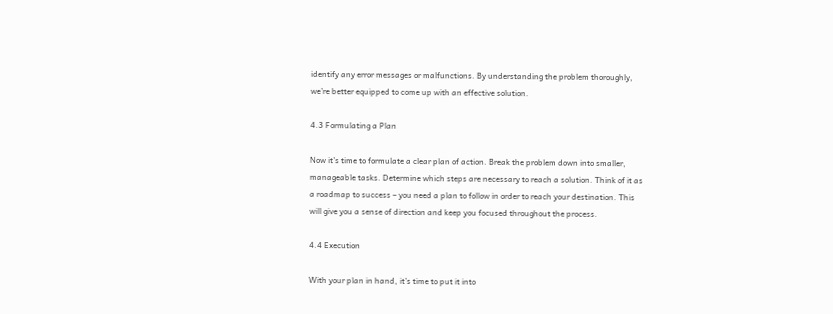identify any error messages or malfunctions. By understanding the problem thoroughly, we’re better equipped to come up with an effective solution.

4.3 Formulating a Plan

Now it’s time to formulate a clear plan of action. Break the problem down into smaller, manageable tasks. Determine which steps are necessary to reach a solution. Think of it as a roadmap to success – you need a plan to follow in order to reach your destination. This will give you a sense of direction and keep you focused throughout the process.

4.4 Execution

With your plan in hand, it’s time to put it into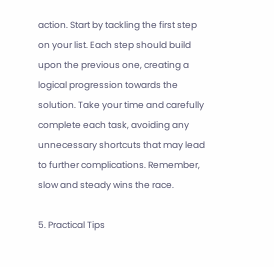action. Start by tackling the first step on your list. Each step should build upon the previous one, creating a logical progression towards the solution. Take your time and carefully complete each task, avoiding any unnecessary shortcuts that may lead to further complications. Remember, slow and steady wins the race.

5. Practical Tips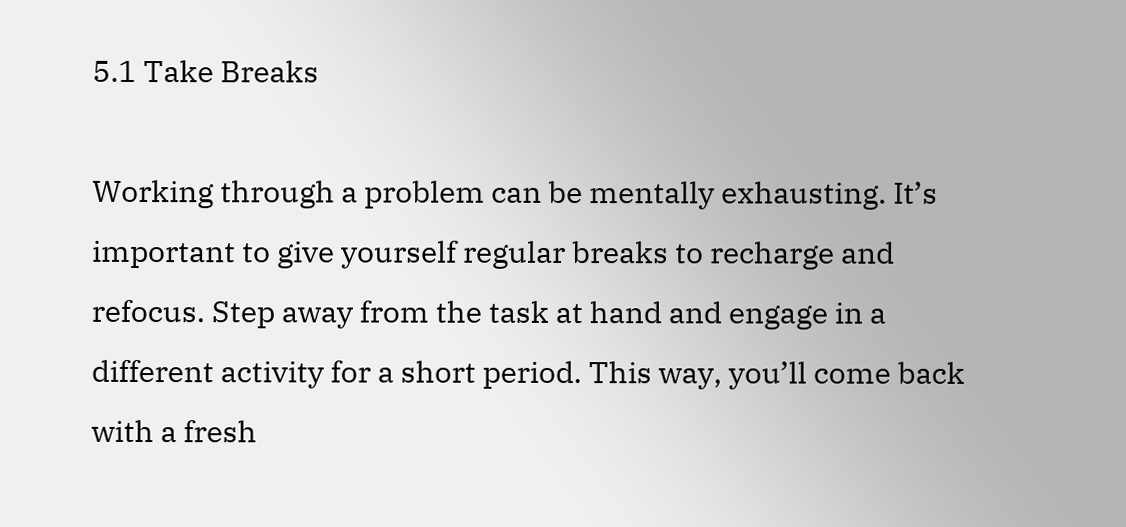5.1 Take Breaks

Working through a problem can be mentally exhausting. It’s important to give yourself regular breaks to recharge and refocus. Step away from the task at hand and engage in a different activity for a short period. This way, you’ll come back with a fresh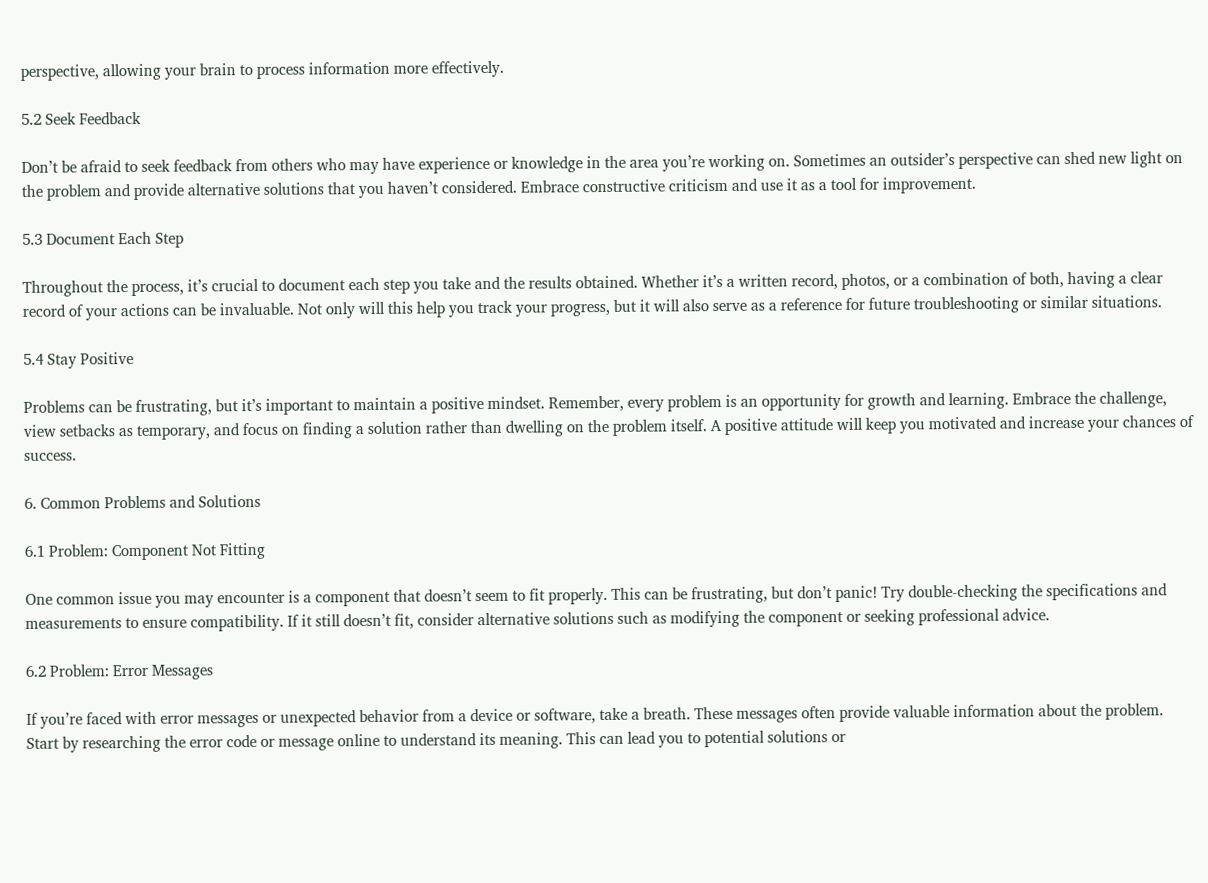perspective, allowing your brain to process information more effectively.

5.2 Seek Feedback

Don’t be afraid to seek feedback from others who may have experience or knowledge in the area you’re working on. Sometimes an outsider’s perspective can shed new light on the problem and provide alternative solutions that you haven’t considered. Embrace constructive criticism and use it as a tool for improvement.

5.3 Document Each Step

Throughout the process, it’s crucial to document each step you take and the results obtained. Whether it’s a written record, photos, or a combination of both, having a clear record of your actions can be invaluable. Not only will this help you track your progress, but it will also serve as a reference for future troubleshooting or similar situations.

5.4 Stay Positive

Problems can be frustrating, but it’s important to maintain a positive mindset. Remember, every problem is an opportunity for growth and learning. Embrace the challenge, view setbacks as temporary, and focus on finding a solution rather than dwelling on the problem itself. A positive attitude will keep you motivated and increase your chances of success.

6. Common Problems and Solutions

6.1 Problem: Component Not Fitting

One common issue you may encounter is a component that doesn’t seem to fit properly. This can be frustrating, but don’t panic! Try double-checking the specifications and measurements to ensure compatibility. If it still doesn’t fit, consider alternative solutions such as modifying the component or seeking professional advice.

6.2 Problem: Error Messages

If you’re faced with error messages or unexpected behavior from a device or software, take a breath. These messages often provide valuable information about the problem. Start by researching the error code or message online to understand its meaning. This can lead you to potential solutions or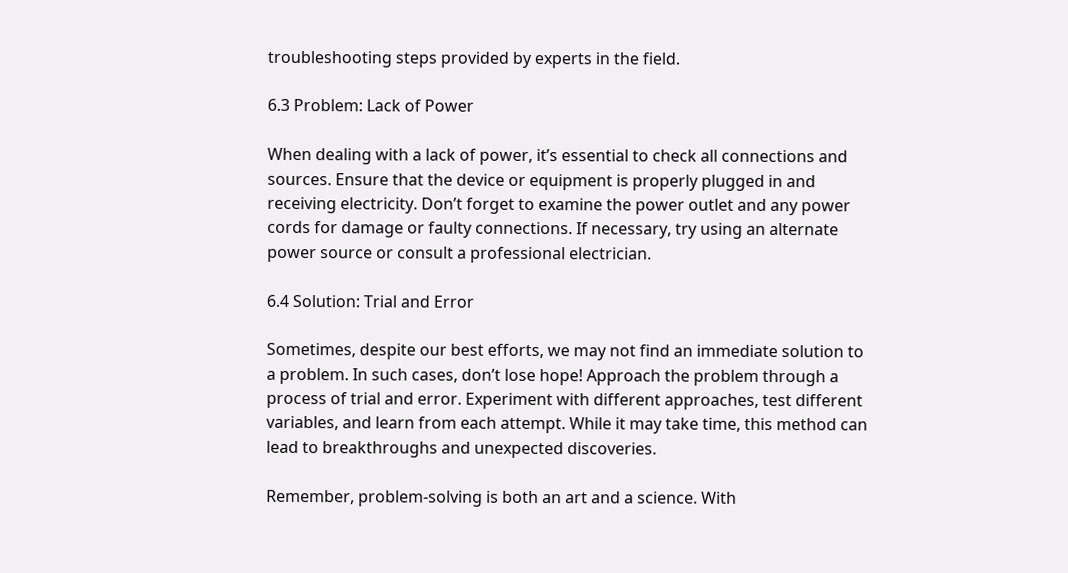troubleshooting steps provided by experts in the field.

6.3 Problem: Lack of Power

When dealing with a lack of power, it’s essential to check all connections and sources. Ensure that the device or equipment is properly plugged in and receiving electricity. Don’t forget to examine the power outlet and any power cords for damage or faulty connections. If necessary, try using an alternate power source or consult a professional electrician.

6.4 Solution: Trial and Error

Sometimes, despite our best efforts, we may not find an immediate solution to a problem. In such cases, don’t lose hope! Approach the problem through a process of trial and error. Experiment with different approaches, test different variables, and learn from each attempt. While it may take time, this method can lead to breakthroughs and unexpected discoveries.

Remember, problem-solving is both an art and a science. With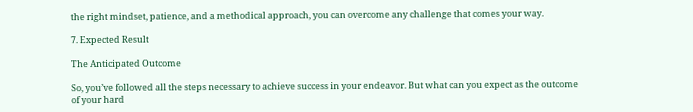the right mindset, patience, and a methodical approach, you can overcome any challenge that comes your way.

7. Expected Result

The Anticipated Outcome

So, you’ve followed all the steps necessary to achieve success in your endeavor. But what can you expect as the outcome of your hard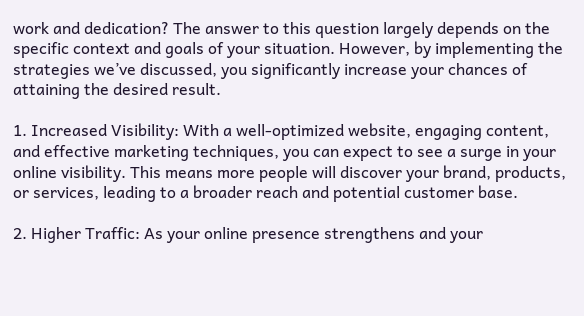work and dedication? The answer to this question largely depends on the specific context and goals of your situation. However, by implementing the strategies we’ve discussed, you significantly increase your chances of attaining the desired result.

1. Increased Visibility: With a well-optimized website, engaging content, and effective marketing techniques, you can expect to see a surge in your online visibility. This means more people will discover your brand, products, or services, leading to a broader reach and potential customer base.

2. Higher Traffic: As your online presence strengthens and your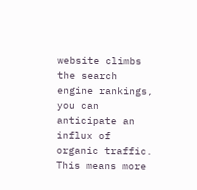website climbs the search engine rankings, you can anticipate an influx of organic traffic. This means more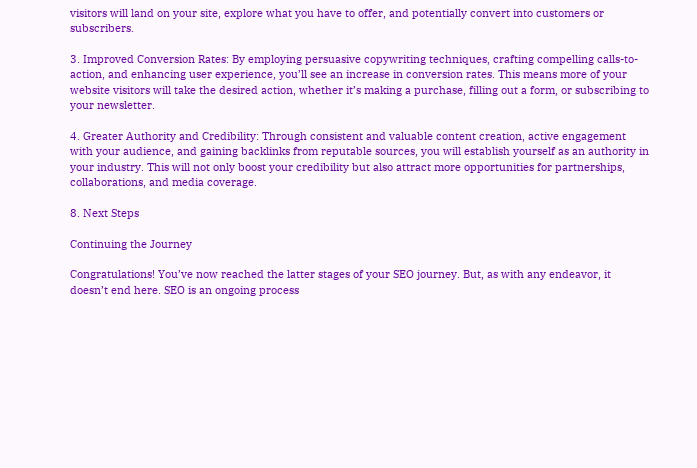visitors will land on your site, explore what you have to offer, and potentially convert into customers or subscribers.

3. Improved Conversion Rates: By employing persuasive copywriting techniques, crafting compelling calls-to-action, and enhancing user experience, you’ll see an increase in conversion rates. This means more of your website visitors will take the desired action, whether it’s making a purchase, filling out a form, or subscribing to your newsletter.

4. Greater Authority and Credibility: Through consistent and valuable content creation, active engagement with your audience, and gaining backlinks from reputable sources, you will establish yourself as an authority in your industry. This will not only boost your credibility but also attract more opportunities for partnerships, collaborations, and media coverage.

8. Next Steps

Continuing the Journey

Congratulations! You’ve now reached the latter stages of your SEO journey. But, as with any endeavor, it doesn’t end here. SEO is an ongoing process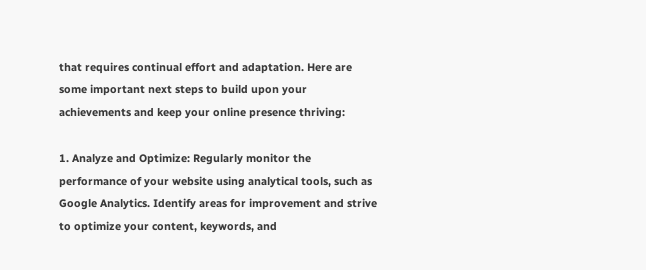that requires continual effort and adaptation. Here are some important next steps to build upon your achievements and keep your online presence thriving:

1. Analyze and Optimize: Regularly monitor the performance of your website using analytical tools, such as Google Analytics. Identify areas for improvement and strive to optimize your content, keywords, and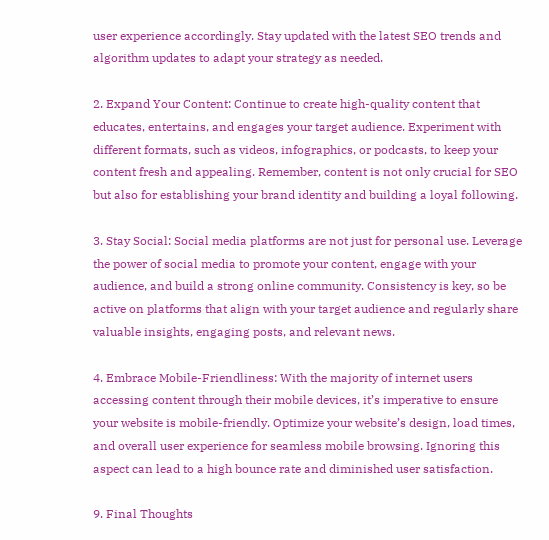user experience accordingly. Stay updated with the latest SEO trends and algorithm updates to adapt your strategy as needed.

2. Expand Your Content: Continue to create high-quality content that educates, entertains, and engages your target audience. Experiment with different formats, such as videos, infographics, or podcasts, to keep your content fresh and appealing. Remember, content is not only crucial for SEO but also for establishing your brand identity and building a loyal following.

3. Stay Social: Social media platforms are not just for personal use. Leverage the power of social media to promote your content, engage with your audience, and build a strong online community. Consistency is key, so be active on platforms that align with your target audience and regularly share valuable insights, engaging posts, and relevant news.

4. Embrace Mobile-Friendliness: With the majority of internet users accessing content through their mobile devices, it’s imperative to ensure your website is mobile-friendly. Optimize your website’s design, load times, and overall user experience for seamless mobile browsing. Ignoring this aspect can lead to a high bounce rate and diminished user satisfaction.

9. Final Thoughts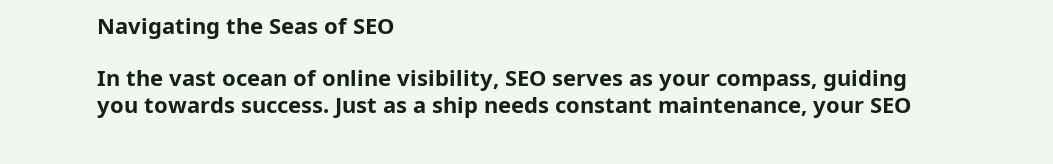Navigating the Seas of SEO

In the vast ocean of online visibility, SEO serves as your compass, guiding you towards success. Just as a ship needs constant maintenance, your SEO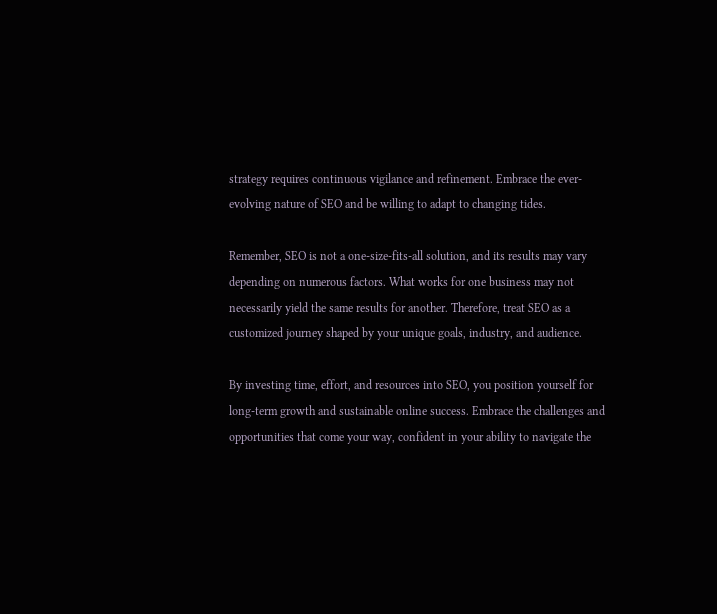strategy requires continuous vigilance and refinement. Embrace the ever-evolving nature of SEO and be willing to adapt to changing tides.

Remember, SEO is not a one-size-fits-all solution, and its results may vary depending on numerous factors. What works for one business may not necessarily yield the same results for another. Therefore, treat SEO as a customized journey shaped by your unique goals, industry, and audience.

By investing time, effort, and resources into SEO, you position yourself for long-term growth and sustainable online success. Embrace the challenges and opportunities that come your way, confident in your ability to navigate the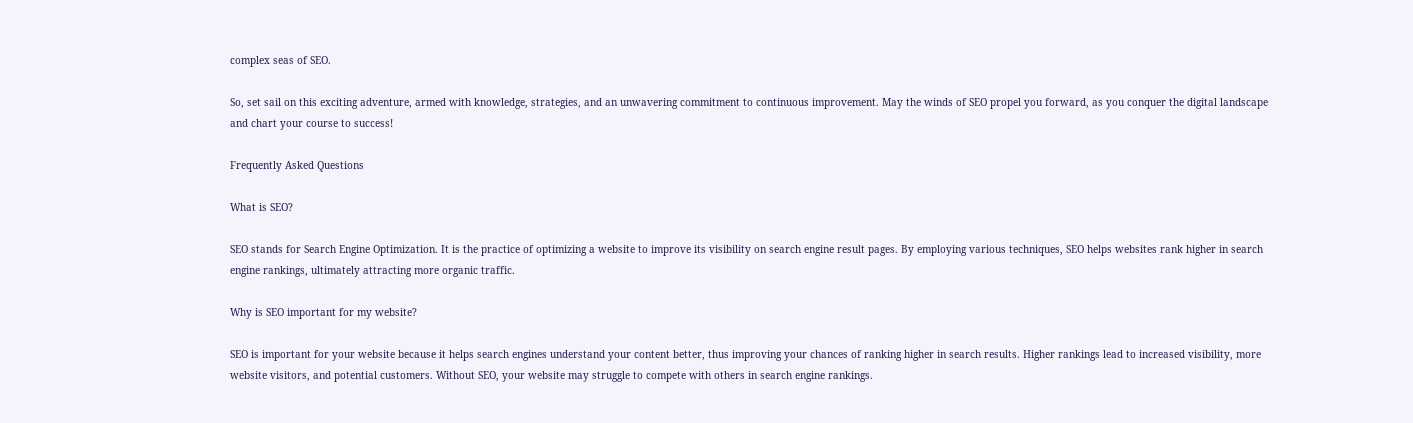complex seas of SEO.

So, set sail on this exciting adventure, armed with knowledge, strategies, and an unwavering commitment to continuous improvement. May the winds of SEO propel you forward, as you conquer the digital landscape and chart your course to success!

Frequently Asked Questions

What is SEO?

SEO stands for Search Engine Optimization. It is the practice of optimizing a website to improve its visibility on search engine result pages. By employing various techniques, SEO helps websites rank higher in search engine rankings, ultimately attracting more organic traffic.

Why is SEO important for my website?

SEO is important for your website because it helps search engines understand your content better, thus improving your chances of ranking higher in search results. Higher rankings lead to increased visibility, more website visitors, and potential customers. Without SEO, your website may struggle to compete with others in search engine rankings.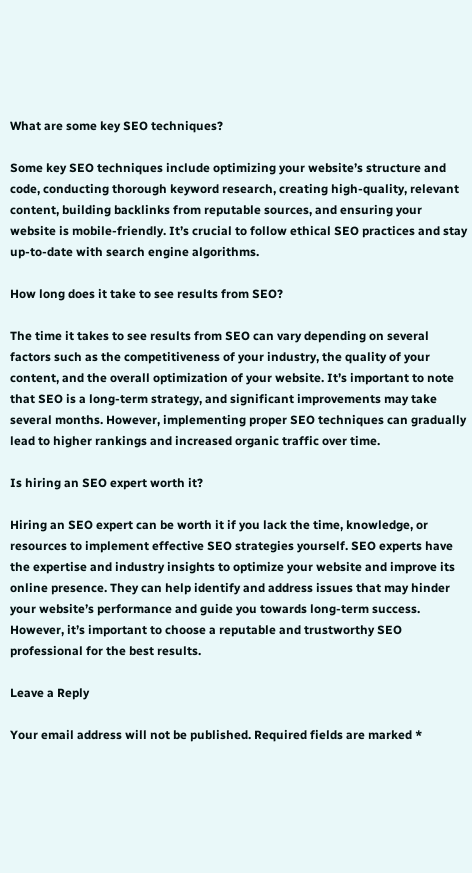What are some key SEO techniques?

Some key SEO techniques include optimizing your website’s structure and code, conducting thorough keyword research, creating high-quality, relevant content, building backlinks from reputable sources, and ensuring your website is mobile-friendly. It’s crucial to follow ethical SEO practices and stay up-to-date with search engine algorithms.

How long does it take to see results from SEO?

The time it takes to see results from SEO can vary depending on several factors such as the competitiveness of your industry, the quality of your content, and the overall optimization of your website. It’s important to note that SEO is a long-term strategy, and significant improvements may take several months. However, implementing proper SEO techniques can gradually lead to higher rankings and increased organic traffic over time.

Is hiring an SEO expert worth it?

Hiring an SEO expert can be worth it if you lack the time, knowledge, or resources to implement effective SEO strategies yourself. SEO experts have the expertise and industry insights to optimize your website and improve its online presence. They can help identify and address issues that may hinder your website’s performance and guide you towards long-term success. However, it’s important to choose a reputable and trustworthy SEO professional for the best results.

Leave a Reply

Your email address will not be published. Required fields are marked *